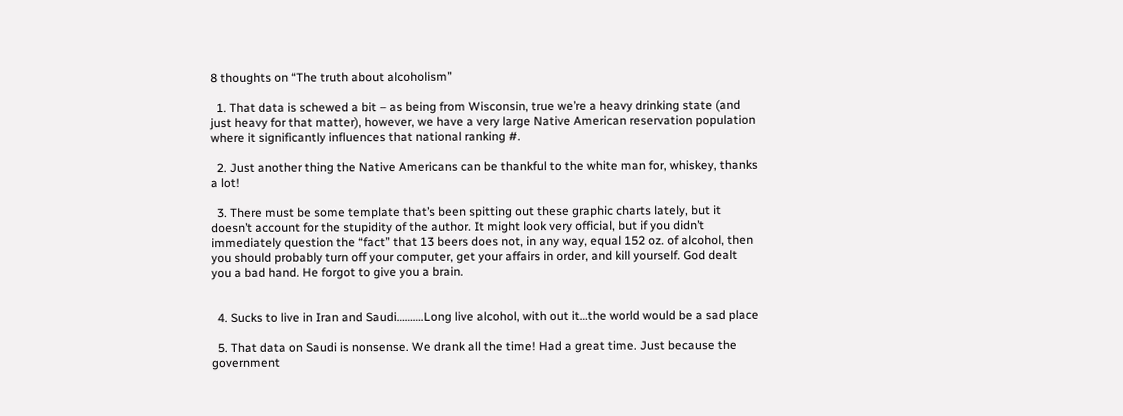8 thoughts on “The truth about alcoholism”

  1. That data is schewed a bit – as being from Wisconsin, true we’re a heavy drinking state (and just heavy for that matter), however, we have a very large Native American reservation population where it significantly influences that national ranking #.

  2. Just another thing the Native Americans can be thankful to the white man for, whiskey, thanks a lot!

  3. There must be some template that’s been spitting out these graphic charts lately, but it doesn’t account for the stupidity of the author. It might look very official, but if you didn’t immediately question the “fact” that 13 beers does not, in any way, equal 152 oz. of alcohol, then you should probably turn off your computer, get your affairs in order, and kill yourself. God dealt you a bad hand. He forgot to give you a brain.


  4. Sucks to live in Iran and Saudi……….Long live alcohol, with out it…the world would be a sad place

  5. That data on Saudi is nonsense. We drank all the time! Had a great time. Just because the government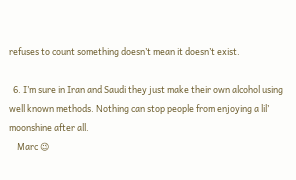refuses to count something doesn’t mean it doesn’t exist.

  6. I’m sure in Iran and Saudi they just make their own alcohol using well known methods. Nothing can stop people from enjoying a lil’ moonshine after all.
    Marc 😉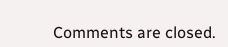Comments are closed.